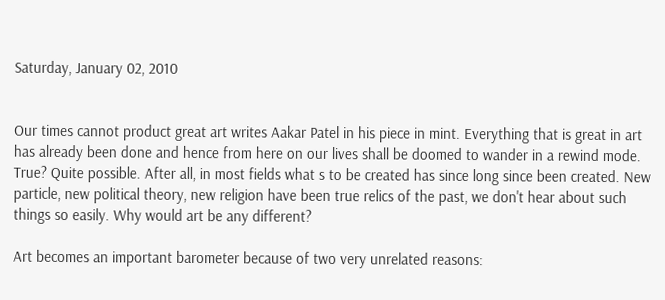Saturday, January 02, 2010


Our times cannot product great art writes Aakar Patel in his piece in mint. Everything that is great in art has already been done and hence from here on our lives shall be doomed to wander in a rewind mode. True? Quite possible. After all, in most fields what s to be created has since long since been created. New particle, new political theory, new religion have been true relics of the past, we don't hear about such things so easily. Why would art be any different?

Art becomes an important barometer because of two very unrelated reasons: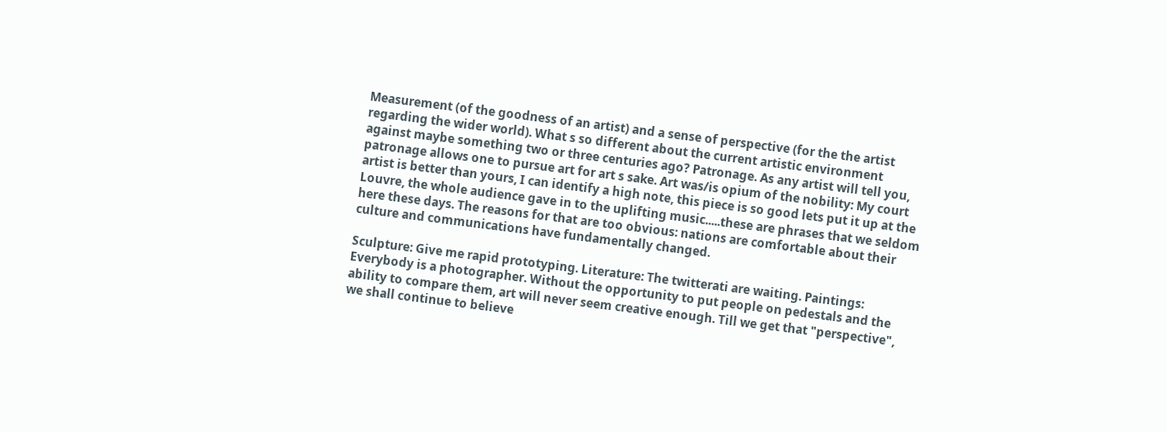Measurement (of the goodness of an artist) and a sense of perspective (for the the artist regarding the wider world). What s so different about the current artistic environment against maybe something two or three centuries ago? Patronage. As any artist will tell you, patronage allows one to pursue art for art s sake. Art was/is opium of the nobility: My court artist is better than yours, I can identify a high note, this piece is so good lets put it up at the Louvre, the whole audience gave in to the uplifting music.....these are phrases that we seldom here these days. The reasons for that are too obvious: nations are comfortable about their culture and communications have fundamentally changed.

Sculpture: Give me rapid prototyping. Literature: The twitterati are waiting. Paintings: Everybody is a photographer. Without the opportunity to put people on pedestals and the ability to compare them, art will never seem creative enough. Till we get that "perspective", we shall continue to believe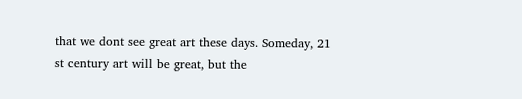that we dont see great art these days. Someday, 21 st century art will be great, but the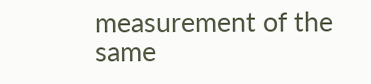measurement of the same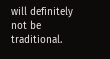will definitely not be traditional.